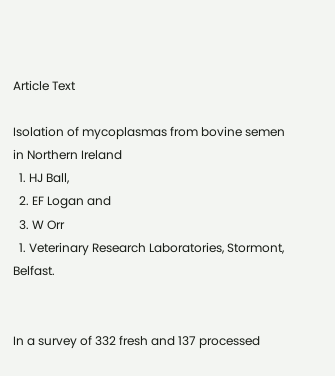Article Text

Isolation of mycoplasmas from bovine semen in Northern Ireland
  1. HJ Ball,
  2. EF Logan and
  3. W Orr
  1. Veterinary Research Laboratories, Stormont, Belfast.


In a survey of 332 fresh and 137 processed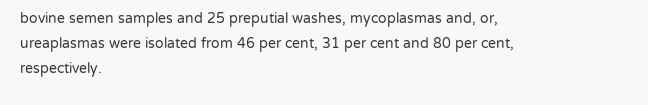bovine semen samples and 25 preputial washes, mycoplasmas and, or, ureaplasmas were isolated from 46 per cent, 31 per cent and 80 per cent, respectively.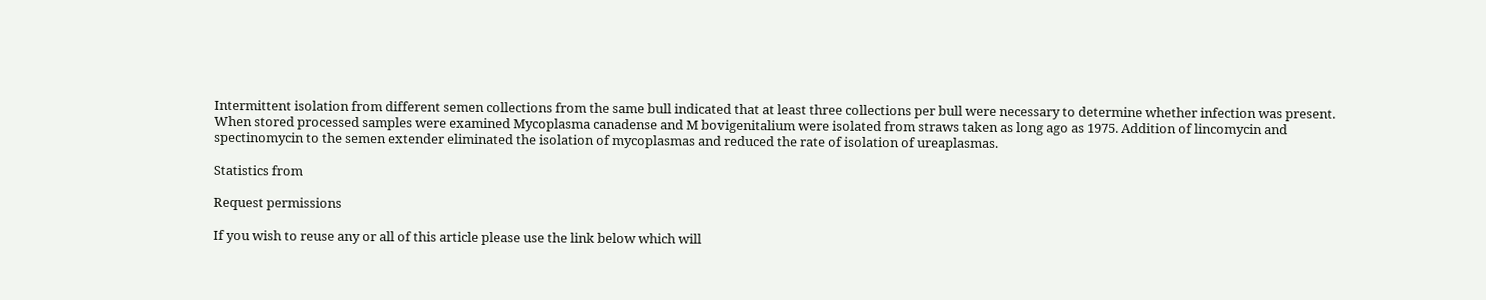Intermittent isolation from different semen collections from the same bull indicated that at least three collections per bull were necessary to determine whether infection was present. When stored processed samples were examined Mycoplasma canadense and M bovigenitalium were isolated from straws taken as long ago as 1975. Addition of lincomycin and spectinomycin to the semen extender eliminated the isolation of mycoplasmas and reduced the rate of isolation of ureaplasmas.

Statistics from

Request permissions

If you wish to reuse any or all of this article please use the link below which will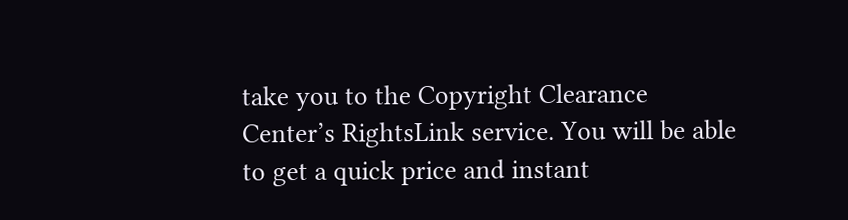take you to the Copyright Clearance Center’s RightsLink service. You will be able to get a quick price and instant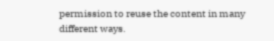permission to reuse the content in many different ways.